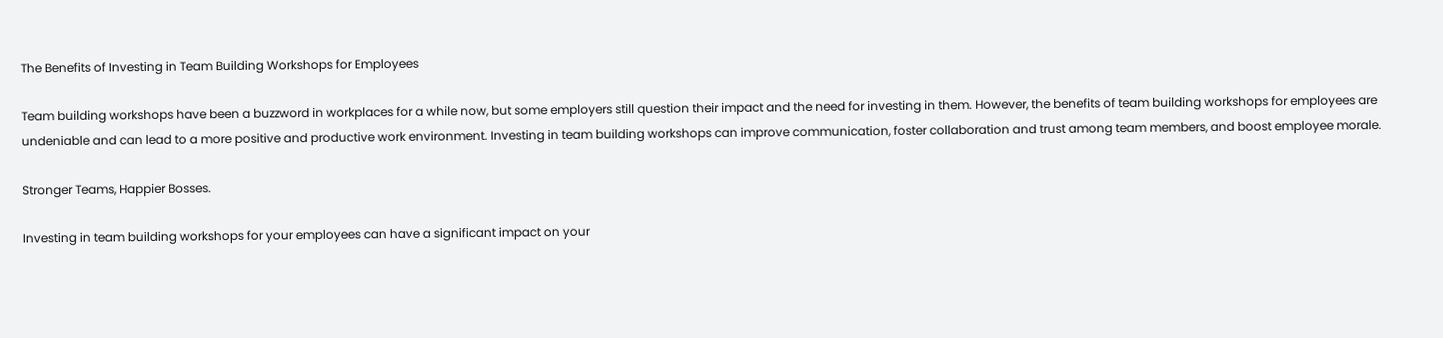The Benefits of Investing in Team Building Workshops for Employees

Team building workshops have been a buzzword in workplaces for a while now, but some employers still question their impact and the need for investing in them. However, the benefits of team building workshops for employees are undeniable and can lead to a more positive and productive work environment. Investing in team building workshops can improve communication, foster collaboration and trust among team members, and boost employee morale.

Stronger Teams, Happier Bosses.

Investing in team building workshops for your employees can have a significant impact on your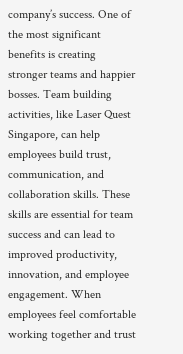company’s success. One of the most significant benefits is creating stronger teams and happier bosses. Team building activities, like Laser Quest Singapore, can help employees build trust, communication, and collaboration skills. These skills are essential for team success and can lead to improved productivity, innovation, and employee engagement. When employees feel comfortable working together and trust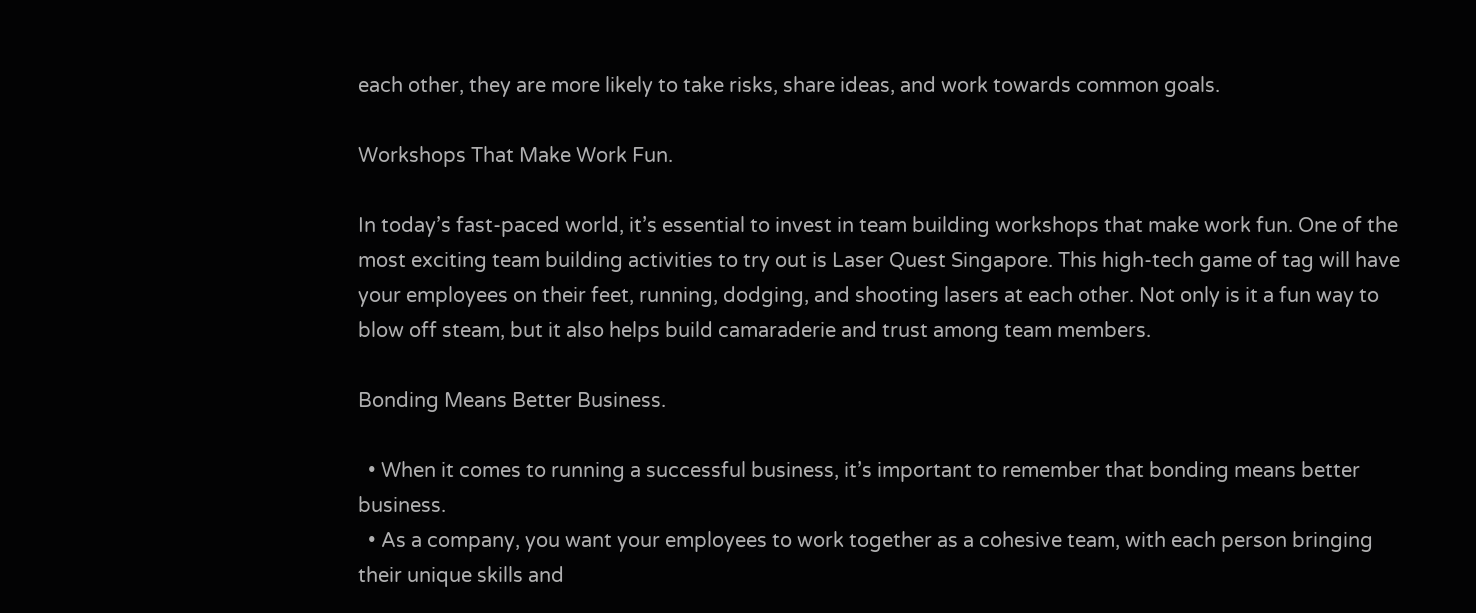each other, they are more likely to take risks, share ideas, and work towards common goals.

Workshops That Make Work Fun.

In today’s fast-paced world, it’s essential to invest in team building workshops that make work fun. One of the most exciting team building activities to try out is Laser Quest Singapore. This high-tech game of tag will have your employees on their feet, running, dodging, and shooting lasers at each other. Not only is it a fun way to blow off steam, but it also helps build camaraderie and trust among team members.

Bonding Means Better Business.

  • When it comes to running a successful business, it’s important to remember that bonding means better business.
  • As a company, you want your employees to work together as a cohesive team, with each person bringing their unique skills and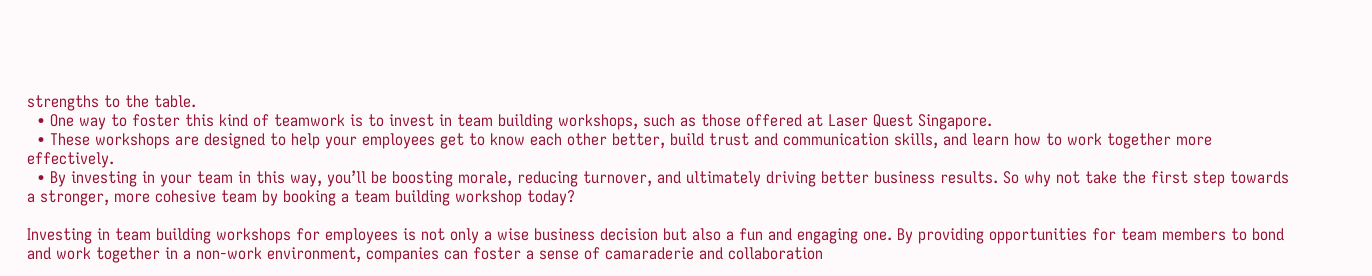strengths to the table.
  • One way to foster this kind of teamwork is to invest in team building workshops, such as those offered at Laser Quest Singapore.
  • These workshops are designed to help your employees get to know each other better, build trust and communication skills, and learn how to work together more effectively.
  • By investing in your team in this way, you’ll be boosting morale, reducing turnover, and ultimately driving better business results. So why not take the first step towards a stronger, more cohesive team by booking a team building workshop today?

Investing in team building workshops for employees is not only a wise business decision but also a fun and engaging one. By providing opportunities for team members to bond and work together in a non-work environment, companies can foster a sense of camaraderie and collaboration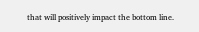that will positively impact the bottom line.